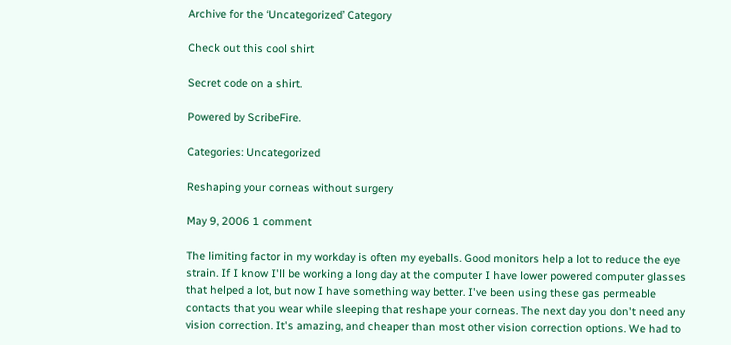Archive for the ‘Uncategorized’ Category

Check out this cool shirt

Secret code on a shirt.

Powered by ScribeFire.

Categories: Uncategorized

Reshaping your corneas without surgery

May 9, 2006 1 comment

The limiting factor in my workday is often my eyeballs. Good monitors help a lot to reduce the eye strain. If I know I'll be working a long day at the computer I have lower powered computer glasses that helped a lot, but now I have something way better. I've been using these gas permeable contacts that you wear while sleeping that reshape your corneas. The next day you don't need any vision correction. It's amazing, and cheaper than most other vision correction options. We had to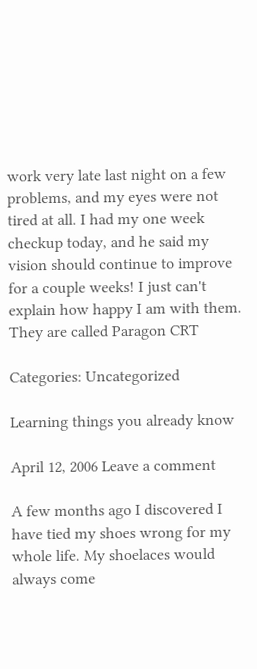work very late last night on a few problems, and my eyes were not tired at all. I had my one week checkup today, and he said my vision should continue to improve for a couple weeks! I just can't explain how happy I am with them. They are called Paragon CRT

Categories: Uncategorized

Learning things you already know

April 12, 2006 Leave a comment

A few months ago I discovered I have tied my shoes wrong for my whole life. My shoelaces would always come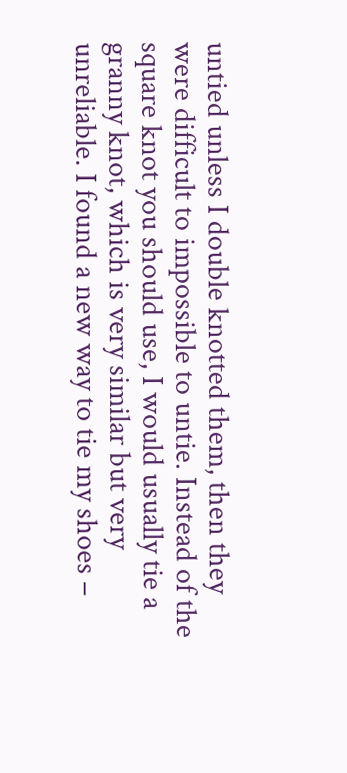untied unless I double knotted them, then they were difficult to impossible to untie. Instead of the square knot you should use, I would usually tie a granny knot, which is very similar but very unreliable. I found a new way to tie my shoes –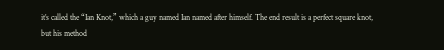it’s called the “Ian Knot,” which a guy named Ian named after himself. The end result is a perfect square knot, but his method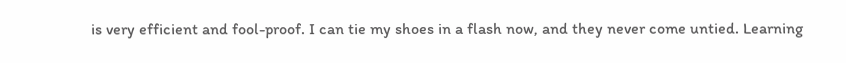is very efficient and fool-proof. I can tie my shoes in a flash now, and they never come untied. Learning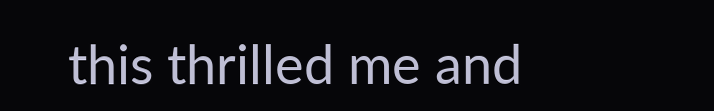this thrilled me and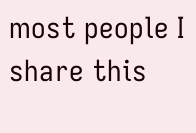most people I share this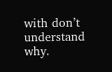with don’t understand why.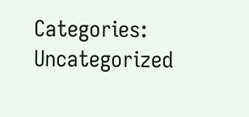Categories: Uncategorized